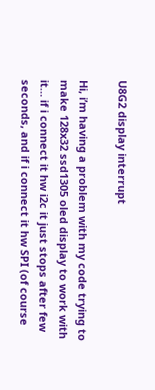U8G2 display interrupt

Hi, i’m having a problem with my code trying to make 128x32 ssd1305 oled display to work with it… if i connect it hw i2c it just stops after few seconds, and if i connect it hw SPI (of course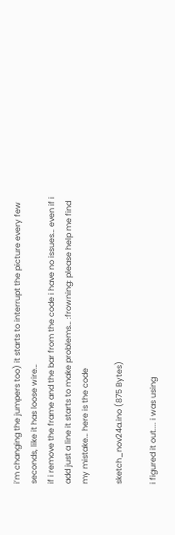i’m changing the jumpers too) it starts to interrupt the picture every few seconds, like it has loose wire…
if i remove the frame and the bar from the code i have no issues… even if i add just a line it starts to make problems… :frowning: please help me find my mistake… here is the code

sketch_nov24a.ino (875 Bytes)

i figured it out.... i was using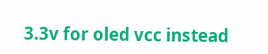3.3v for oled vcc instead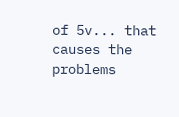of 5v... that causes the problems